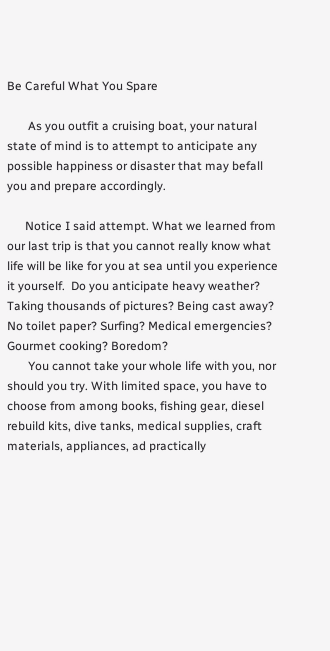Be Careful What You Spare

       As you outfit a cruising boat, your natural state of mind is to attempt to anticipate any possible happiness or disaster that may befall you and prepare accordingly.

      Notice I said attempt. What we learned from our last trip is that you cannot really know what life will be like for you at sea until you experience it yourself.  Do you anticipate heavy weather? Taking thousands of pictures? Being cast away? No toilet paper? Surfing? Medical emergencies? Gourmet cooking? Boredom?
       You cannot take your whole life with you, nor should you try. With limited space, you have to choose from among books, fishing gear, diesel rebuild kits, dive tanks, medical supplies, craft materials, appliances, ad practically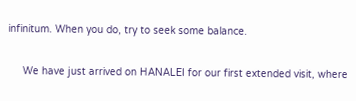infinitum. When you do, try to seek some balance.

     We have just arrived on HANALEI for our first extended visit, where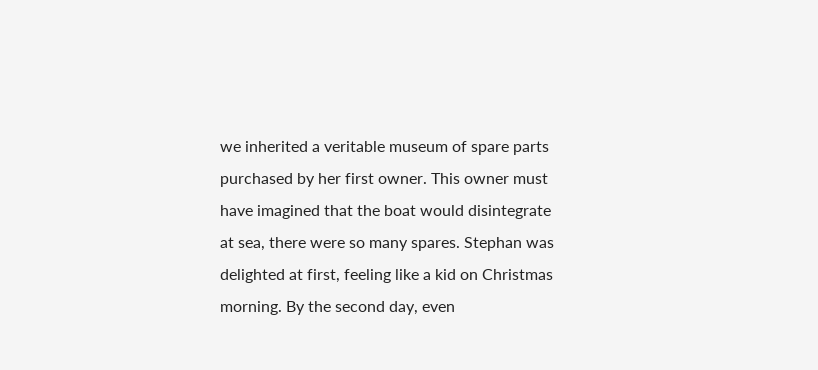we inherited a veritable museum of spare parts purchased by her first owner. This owner must have imagined that the boat would disintegrate at sea, there were so many spares. Stephan was delighted at first, feeling like a kid on Christmas morning. By the second day, even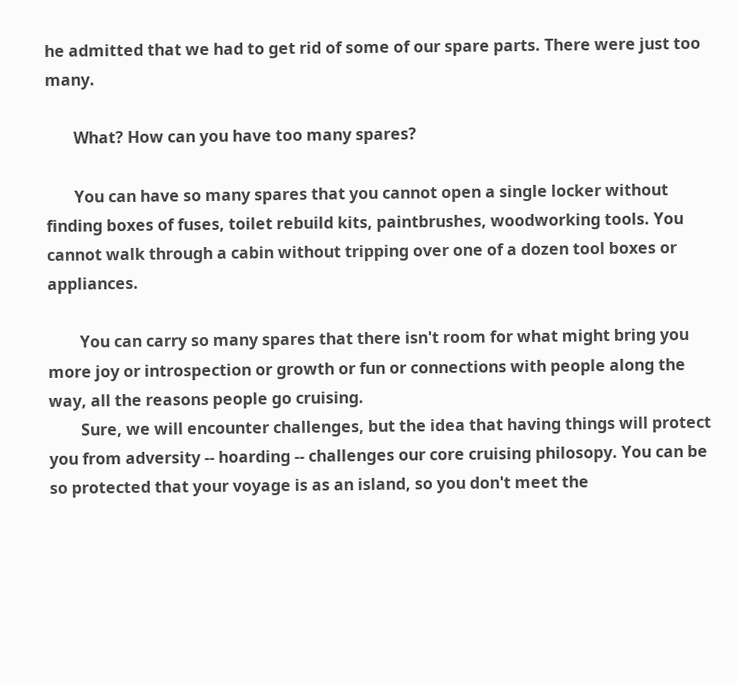he admitted that we had to get rid of some of our spare parts. There were just too many.

       What? How can you have too many spares?

       You can have so many spares that you cannot open a single locker without finding boxes of fuses, toilet rebuild kits, paintbrushes, woodworking tools. You cannot walk through a cabin without tripping over one of a dozen tool boxes or appliances.

        You can carry so many spares that there isn't room for what might bring you more joy or introspection or growth or fun or connections with people along the way, all the reasons people go cruising.
        Sure, we will encounter challenges, but the idea that having things will protect you from adversity -- hoarding -- challenges our core cruising philosopy. You can be so protected that your voyage is as an island, so you don't meet the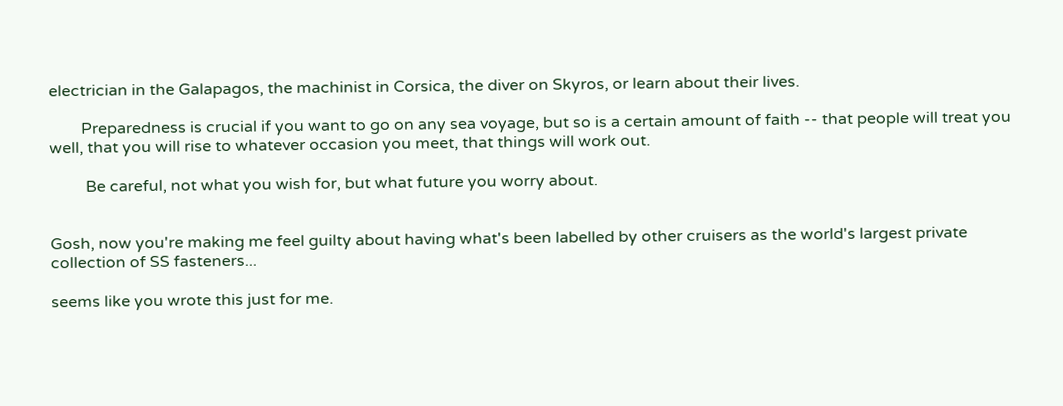electrician in the Galapagos, the machinist in Corsica, the diver on Skyros, or learn about their lives.

        Preparedness is crucial if you want to go on any sea voyage, but so is a certain amount of faith -- that people will treat you well, that you will rise to whatever occasion you meet, that things will work out.

         Be careful, not what you wish for, but what future you worry about.


Gosh, now you're making me feel guilty about having what's been labelled by other cruisers as the world's largest private collection of SS fasteners...

seems like you wrote this just for me.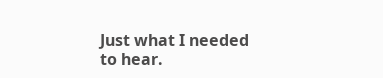Just what I needed to hear.